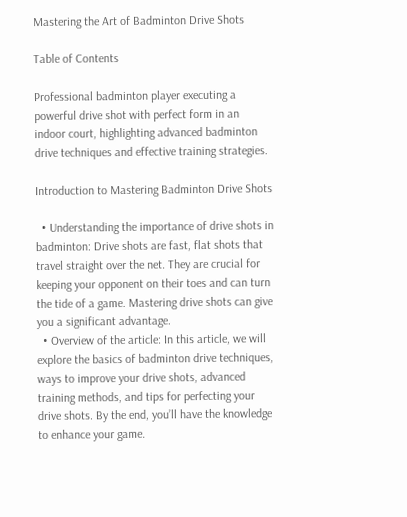Mastering the Art of Badminton Drive Shots

Table of Contents

Professional badminton player executing a powerful drive shot with perfect form in an indoor court, highlighting advanced badminton drive techniques and effective training strategies.

Introduction to Mastering Badminton Drive Shots

  • Understanding the importance of drive shots in badminton: Drive shots are fast, flat shots that travel straight over the net. They are crucial for keeping your opponent on their toes and can turn the tide of a game. Mastering drive shots can give you a significant advantage.
  • Overview of the article: In this article, we will explore the basics of badminton drive techniques, ways to improve your drive shots, advanced training methods, and tips for perfecting your drive shots. By the end, you’ll have the knowledge to enhance your game.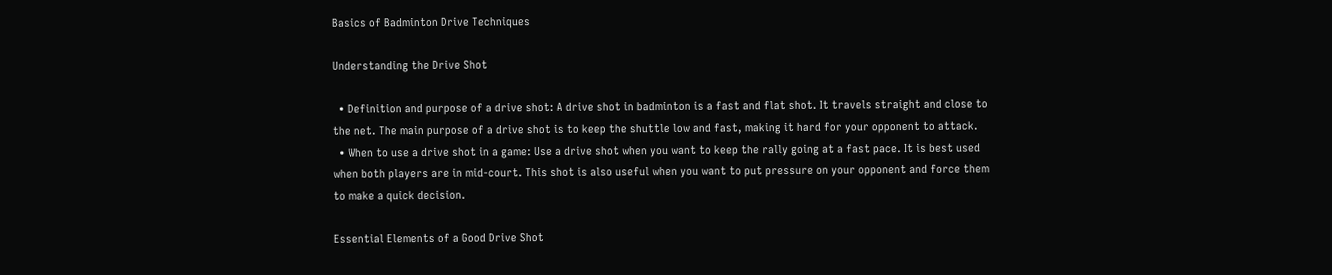Basics of Badminton Drive Techniques

Understanding the Drive Shot

  • Definition and purpose of a drive shot: A drive shot in badminton is a fast and flat shot. It travels straight and close to the net. The main purpose of a drive shot is to keep the shuttle low and fast, making it hard for your opponent to attack.
  • When to use a drive shot in a game: Use a drive shot when you want to keep the rally going at a fast pace. It is best used when both players are in mid-court. This shot is also useful when you want to put pressure on your opponent and force them to make a quick decision.

Essential Elements of a Good Drive Shot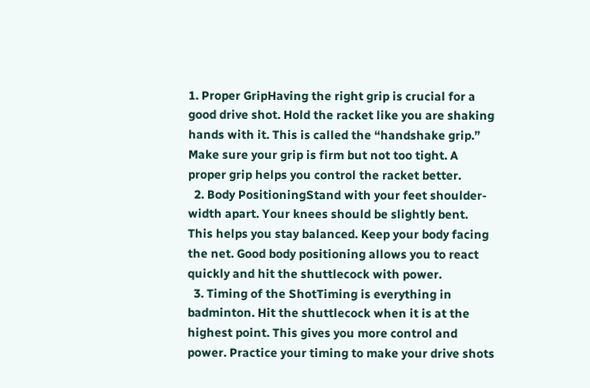1. Proper GripHaving the right grip is crucial for a good drive shot. Hold the racket like you are shaking hands with it. This is called the “handshake grip.” Make sure your grip is firm but not too tight. A proper grip helps you control the racket better.
  2. Body PositioningStand with your feet shoulder-width apart. Your knees should be slightly bent. This helps you stay balanced. Keep your body facing the net. Good body positioning allows you to react quickly and hit the shuttlecock with power.
  3. Timing of the ShotTiming is everything in badminton. Hit the shuttlecock when it is at the highest point. This gives you more control and power. Practice your timing to make your drive shots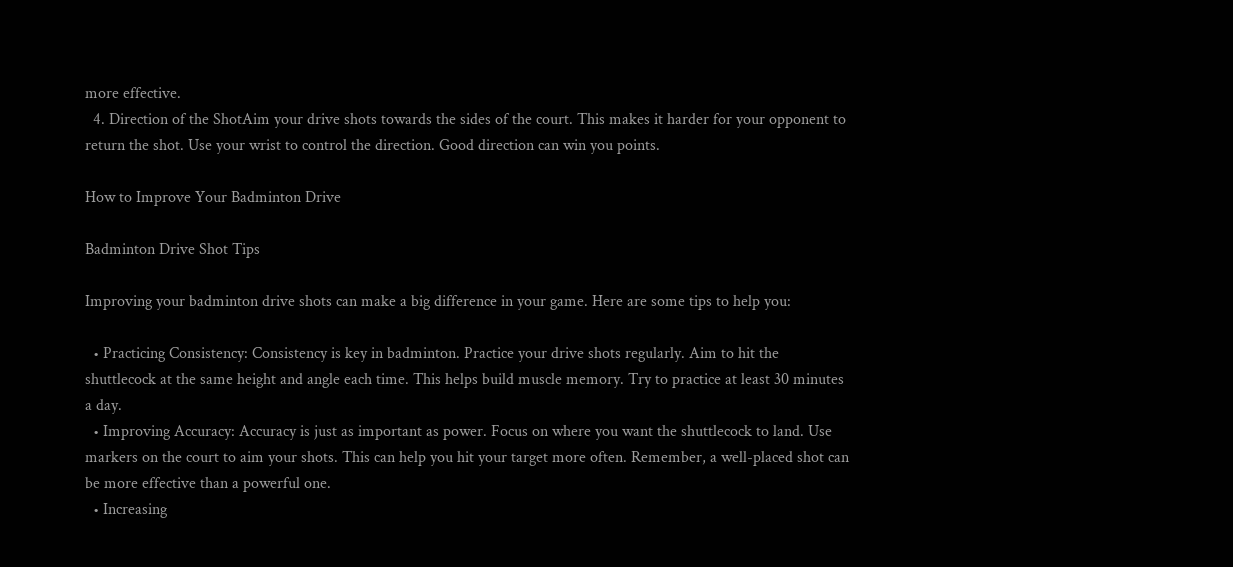more effective.
  4. Direction of the ShotAim your drive shots towards the sides of the court. This makes it harder for your opponent to return the shot. Use your wrist to control the direction. Good direction can win you points.

How to Improve Your Badminton Drive

Badminton Drive Shot Tips

Improving your badminton drive shots can make a big difference in your game. Here are some tips to help you:

  • Practicing Consistency: Consistency is key in badminton. Practice your drive shots regularly. Aim to hit the shuttlecock at the same height and angle each time. This helps build muscle memory. Try to practice at least 30 minutes a day.
  • Improving Accuracy: Accuracy is just as important as power. Focus on where you want the shuttlecock to land. Use markers on the court to aim your shots. This can help you hit your target more often. Remember, a well-placed shot can be more effective than a powerful one.
  • Increasing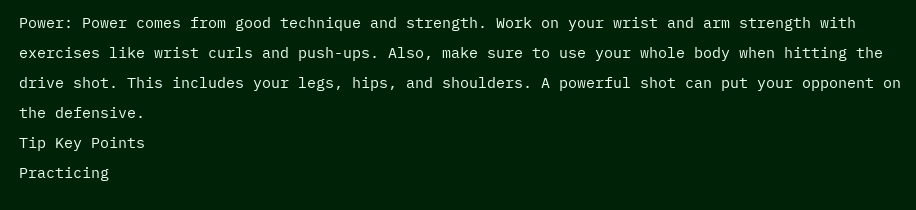Power: Power comes from good technique and strength. Work on your wrist and arm strength with exercises like wrist curls and push-ups. Also, make sure to use your whole body when hitting the drive shot. This includes your legs, hips, and shoulders. A powerful shot can put your opponent on the defensive.
Tip Key Points
Practicing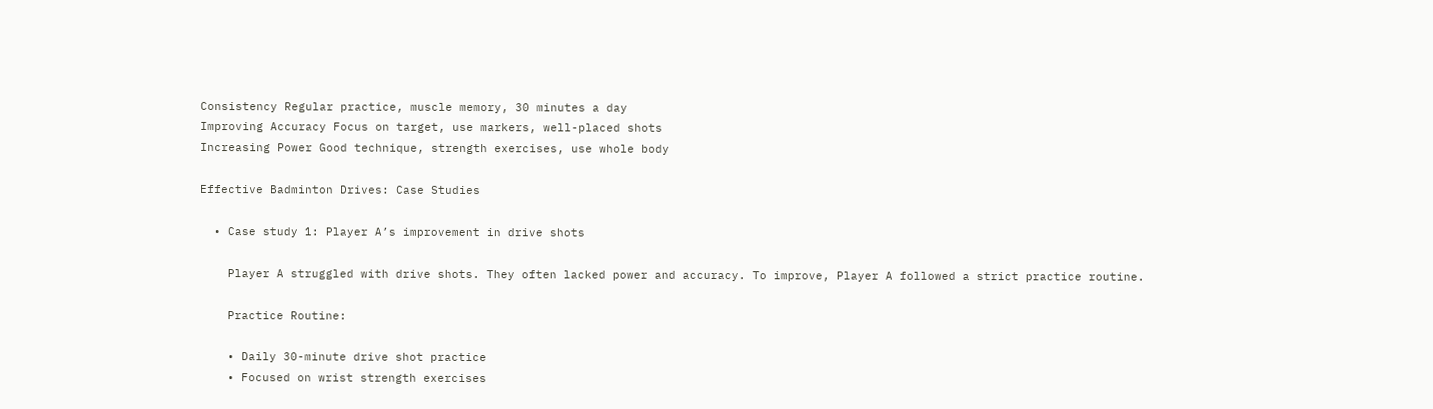Consistency Regular practice, muscle memory, 30 minutes a day
Improving Accuracy Focus on target, use markers, well-placed shots
Increasing Power Good technique, strength exercises, use whole body

Effective Badminton Drives: Case Studies

  • Case study 1: Player A’s improvement in drive shots

    Player A struggled with drive shots. They often lacked power and accuracy. To improve, Player A followed a strict practice routine.

    Practice Routine:

    • Daily 30-minute drive shot practice
    • Focused on wrist strength exercises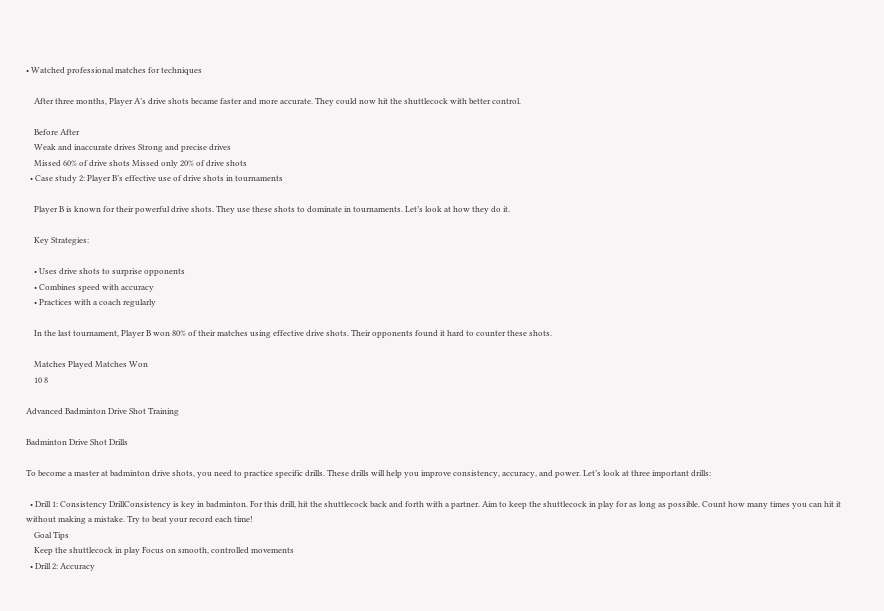• Watched professional matches for techniques

    After three months, Player A’s drive shots became faster and more accurate. They could now hit the shuttlecock with better control.

    Before After
    Weak and inaccurate drives Strong and precise drives
    Missed 60% of drive shots Missed only 20% of drive shots
  • Case study 2: Player B’s effective use of drive shots in tournaments

    Player B is known for their powerful drive shots. They use these shots to dominate in tournaments. Let’s look at how they do it.

    Key Strategies:

    • Uses drive shots to surprise opponents
    • Combines speed with accuracy
    • Practices with a coach regularly

    In the last tournament, Player B won 80% of their matches using effective drive shots. Their opponents found it hard to counter these shots.

    Matches Played Matches Won
    10 8

Advanced Badminton Drive Shot Training

Badminton Drive Shot Drills

To become a master at badminton drive shots, you need to practice specific drills. These drills will help you improve consistency, accuracy, and power. Let’s look at three important drills:

  • Drill 1: Consistency DrillConsistency is key in badminton. For this drill, hit the shuttlecock back and forth with a partner. Aim to keep the shuttlecock in play for as long as possible. Count how many times you can hit it without making a mistake. Try to beat your record each time!
    Goal Tips
    Keep the shuttlecock in play Focus on smooth, controlled movements
  • Drill 2: Accuracy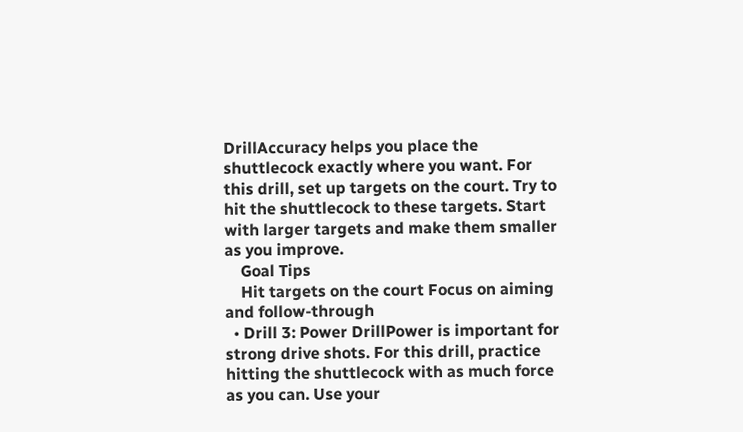DrillAccuracy helps you place the shuttlecock exactly where you want. For this drill, set up targets on the court. Try to hit the shuttlecock to these targets. Start with larger targets and make them smaller as you improve.
    Goal Tips
    Hit targets on the court Focus on aiming and follow-through
  • Drill 3: Power DrillPower is important for strong drive shots. For this drill, practice hitting the shuttlecock with as much force as you can. Use your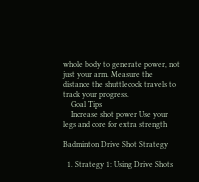whole body to generate power, not just your arm. Measure the distance the shuttlecock travels to track your progress.
    Goal Tips
    Increase shot power Use your legs and core for extra strength

Badminton Drive Shot Strategy

  1. Strategy 1: Using Drive Shots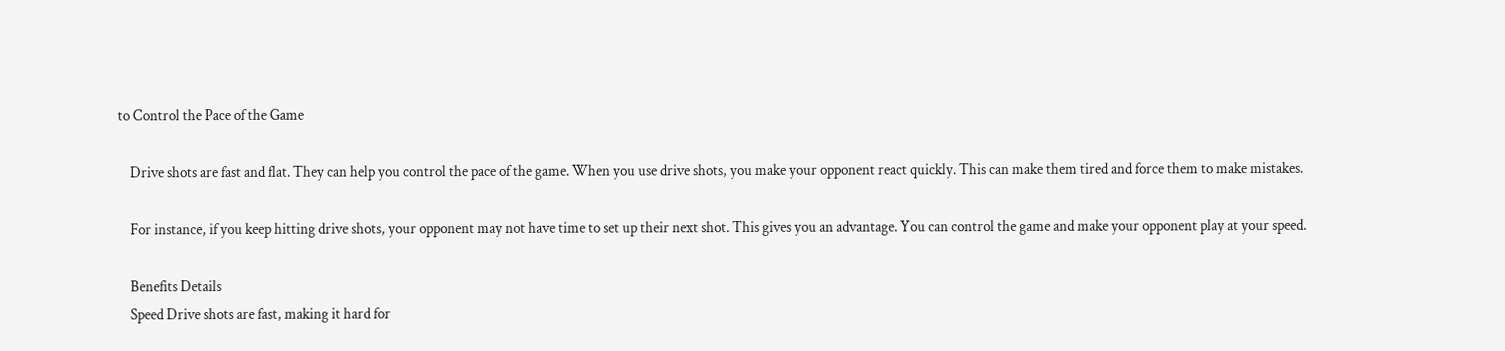to Control the Pace of the Game

    Drive shots are fast and flat. They can help you control the pace of the game. When you use drive shots, you make your opponent react quickly. This can make them tired and force them to make mistakes.

    For instance, if you keep hitting drive shots, your opponent may not have time to set up their next shot. This gives you an advantage. You can control the game and make your opponent play at your speed.

    Benefits Details
    Speed Drive shots are fast, making it hard for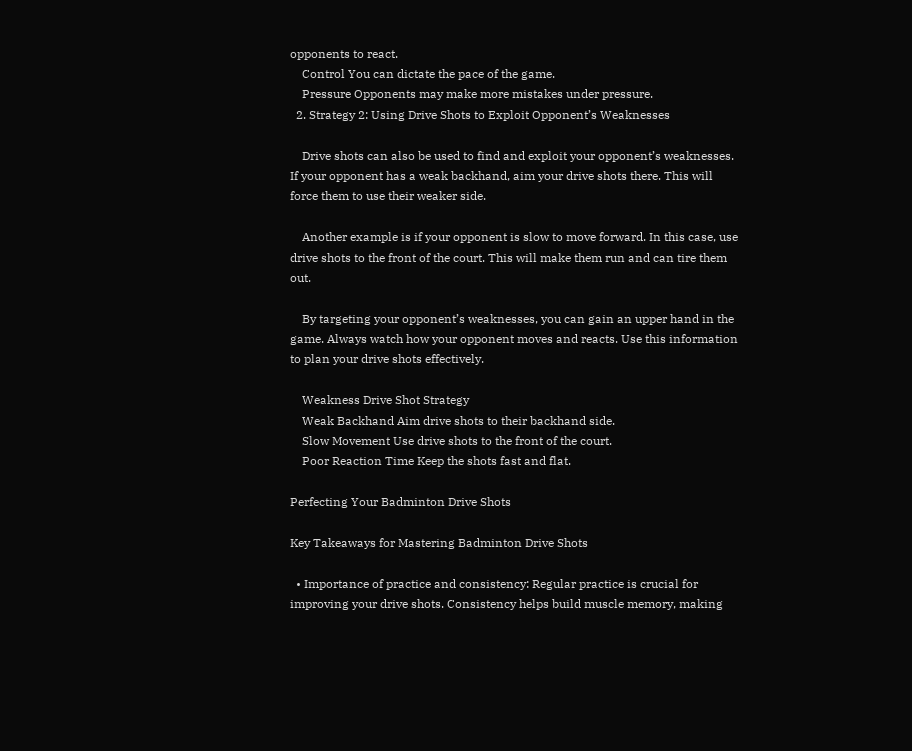opponents to react.
    Control You can dictate the pace of the game.
    Pressure Opponents may make more mistakes under pressure.
  2. Strategy 2: Using Drive Shots to Exploit Opponent’s Weaknesses

    Drive shots can also be used to find and exploit your opponent’s weaknesses. If your opponent has a weak backhand, aim your drive shots there. This will force them to use their weaker side.

    Another example is if your opponent is slow to move forward. In this case, use drive shots to the front of the court. This will make them run and can tire them out.

    By targeting your opponent’s weaknesses, you can gain an upper hand in the game. Always watch how your opponent moves and reacts. Use this information to plan your drive shots effectively.

    Weakness Drive Shot Strategy
    Weak Backhand Aim drive shots to their backhand side.
    Slow Movement Use drive shots to the front of the court.
    Poor Reaction Time Keep the shots fast and flat.

Perfecting Your Badminton Drive Shots

Key Takeaways for Mastering Badminton Drive Shots

  • Importance of practice and consistency: Regular practice is crucial for improving your drive shots. Consistency helps build muscle memory, making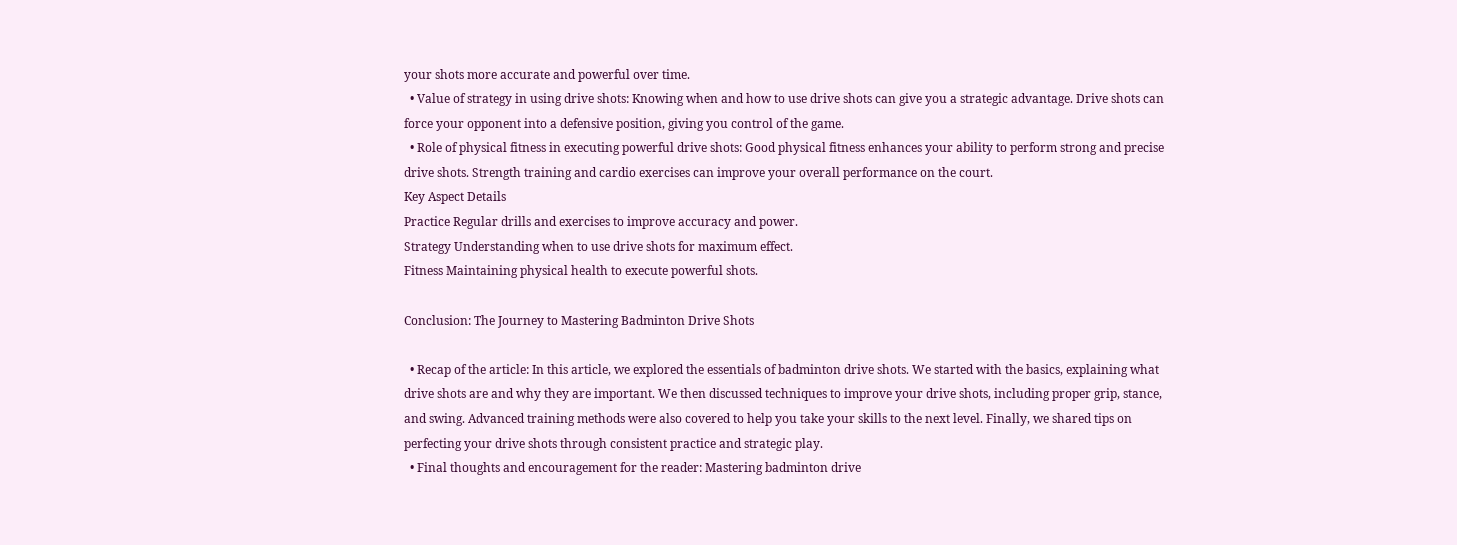your shots more accurate and powerful over time.
  • Value of strategy in using drive shots: Knowing when and how to use drive shots can give you a strategic advantage. Drive shots can force your opponent into a defensive position, giving you control of the game.
  • Role of physical fitness in executing powerful drive shots: Good physical fitness enhances your ability to perform strong and precise drive shots. Strength training and cardio exercises can improve your overall performance on the court.
Key Aspect Details
Practice Regular drills and exercises to improve accuracy and power.
Strategy Understanding when to use drive shots for maximum effect.
Fitness Maintaining physical health to execute powerful shots.

Conclusion: The Journey to Mastering Badminton Drive Shots

  • Recap of the article: In this article, we explored the essentials of badminton drive shots. We started with the basics, explaining what drive shots are and why they are important. We then discussed techniques to improve your drive shots, including proper grip, stance, and swing. Advanced training methods were also covered to help you take your skills to the next level. Finally, we shared tips on perfecting your drive shots through consistent practice and strategic play.
  • Final thoughts and encouragement for the reader: Mastering badminton drive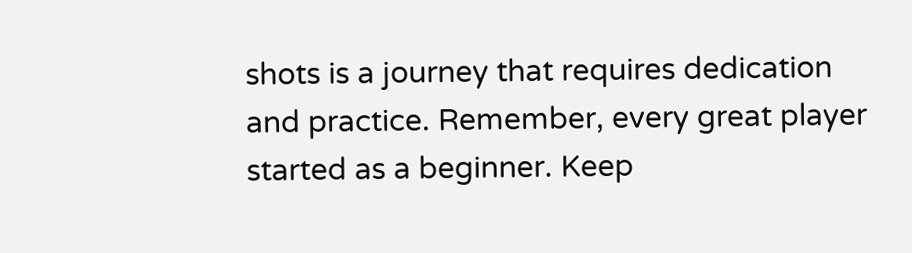shots is a journey that requires dedication and practice. Remember, every great player started as a beginner. Keep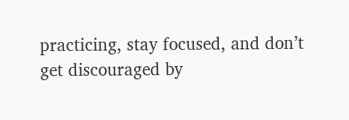practicing, stay focused, and don’t get discouraged by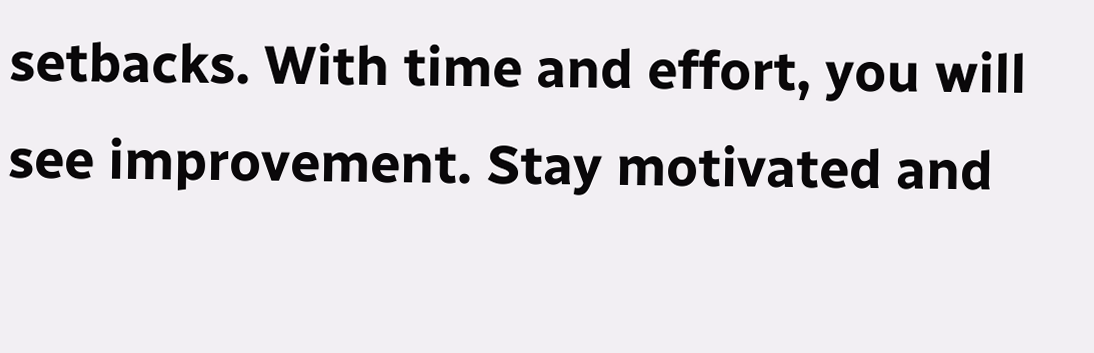setbacks. With time and effort, you will see improvement. Stay motivated and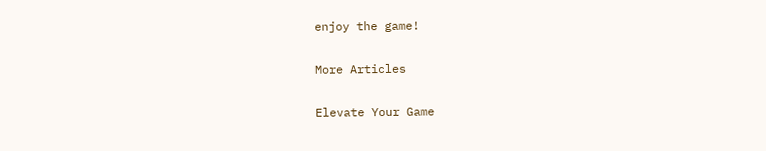enjoy the game!

More Articles

Elevate Your Game